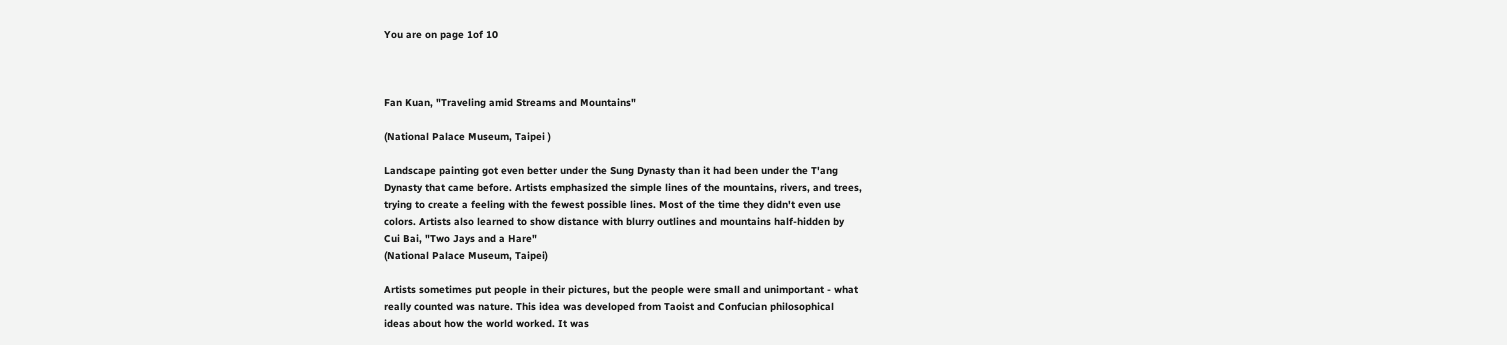You are on page 1of 10



Fan Kuan, "Traveling amid Streams and Mountains"

(National Palace Museum, Taipei )

Landscape painting got even better under the Sung Dynasty than it had been under the T'ang
Dynasty that came before. Artists emphasized the simple lines of the mountains, rivers, and trees,
trying to create a feeling with the fewest possible lines. Most of the time they didn't even use
colors. Artists also learned to show distance with blurry outlines and mountains half-hidden by
Cui Bai, "Two Jays and a Hare"
(National Palace Museum, Taipei)

Artists sometimes put people in their pictures, but the people were small and unimportant - what
really counted was nature. This idea was developed from Taoist and Confucian philosophical
ideas about how the world worked. It was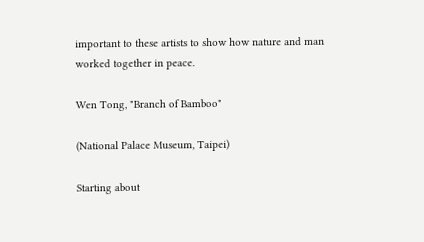important to these artists to show how nature and man
worked together in peace.

Wen Tong, "Branch of Bamboo"

(National Palace Museum, Taipei)

Starting about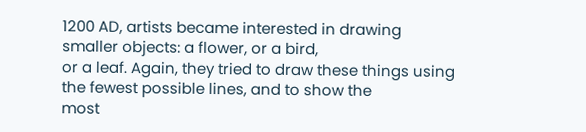1200 AD, artists became interested in drawing smaller objects: a flower, or a bird,
or a leaf. Again, they tried to draw these things using the fewest possible lines, and to show the
most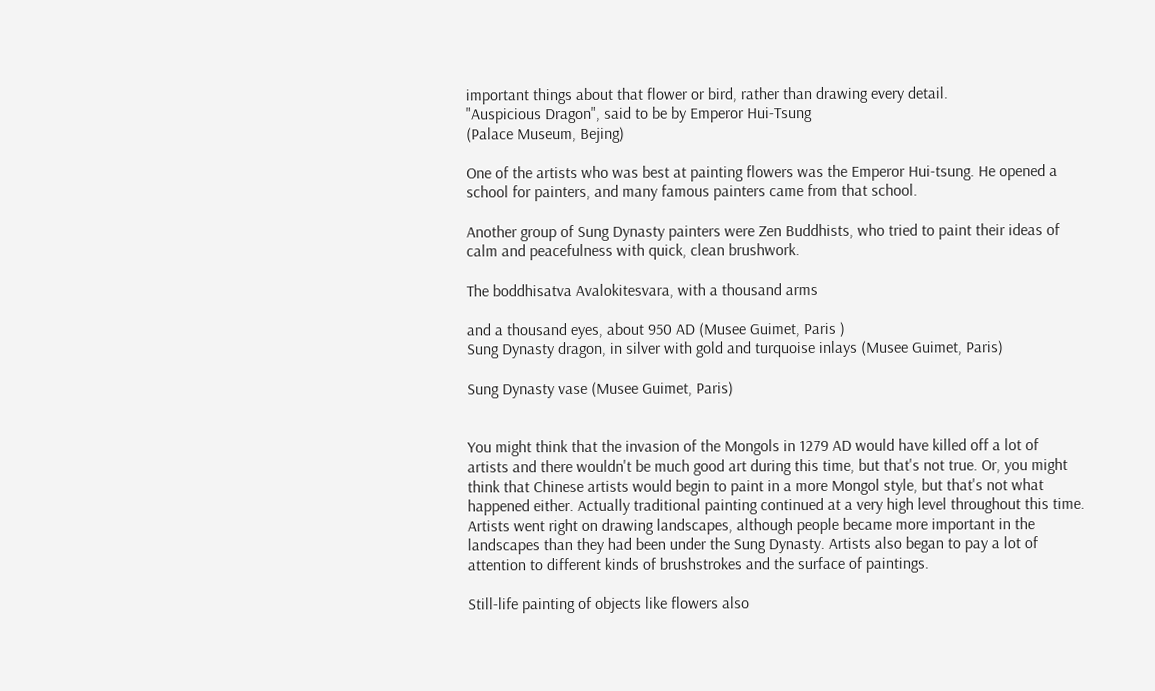important things about that flower or bird, rather than drawing every detail.
"Auspicious Dragon", said to be by Emperor Hui-Tsung
(Palace Museum, Bejing)

One of the artists who was best at painting flowers was the Emperor Hui-tsung. He opened a
school for painters, and many famous painters came from that school.

Another group of Sung Dynasty painters were Zen Buddhists, who tried to paint their ideas of
calm and peacefulness with quick, clean brushwork.

The boddhisatva Avalokitesvara, with a thousand arms

and a thousand eyes, about 950 AD (Musee Guimet, Paris )
Sung Dynasty dragon, in silver with gold and turquoise inlays (Musee Guimet, Paris)

Sung Dynasty vase (Musee Guimet, Paris)


You might think that the invasion of the Mongols in 1279 AD would have killed off a lot of
artists and there wouldn't be much good art during this time, but that's not true. Or, you might
think that Chinese artists would begin to paint in a more Mongol style, but that's not what
happened either. Actually traditional painting continued at a very high level throughout this time.
Artists went right on drawing landscapes, although people became more important in the
landscapes than they had been under the Sung Dynasty. Artists also began to pay a lot of
attention to different kinds of brushstrokes and the surface of paintings.

Still-life painting of objects like flowers also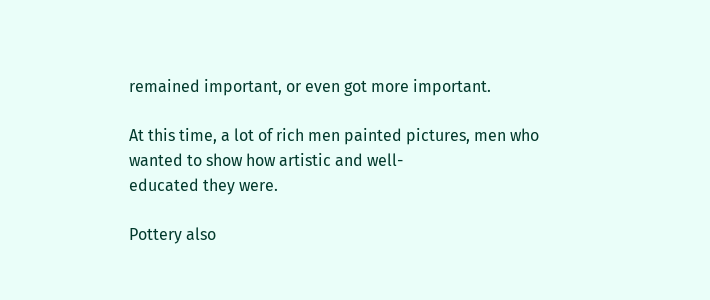remained important, or even got more important.

At this time, a lot of rich men painted pictures, men who wanted to show how artistic and well-
educated they were.

Pottery also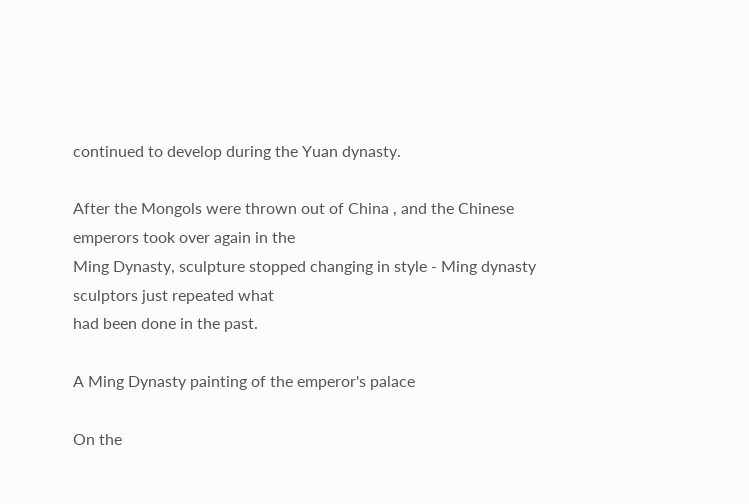continued to develop during the Yuan dynasty.

After the Mongols were thrown out of China , and the Chinese emperors took over again in the
Ming Dynasty, sculpture stopped changing in style - Ming dynasty sculptors just repeated what
had been done in the past.

A Ming Dynasty painting of the emperor's palace

On the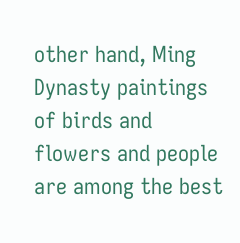other hand, Ming Dynasty paintings of birds and flowers and people are among the best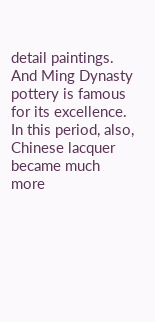detail paintings.
And Ming Dynasty pottery is famous for its excellence.
In this period, also, Chinese lacquer became much more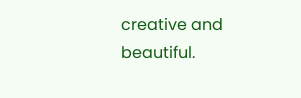creative and beautiful.